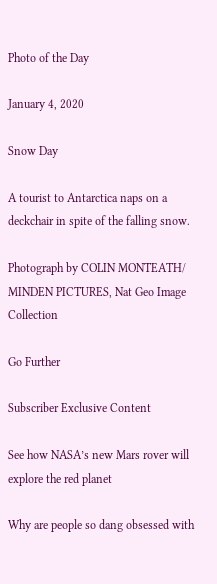Photo of the Day

January 4, 2020

Snow Day

A tourist to Antarctica naps on a deckchair in spite of the falling snow.

Photograph by COLIN MONTEATH/ MINDEN PICTURES, Nat Geo Image Collection

Go Further

Subscriber Exclusive Content

See how NASA’s new Mars rover will explore the red planet

Why are people so dang obsessed with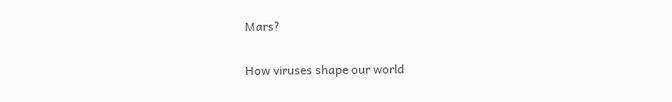Mars?

How viruses shape our world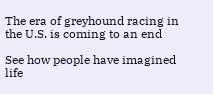The era of greyhound racing in the U.S. is coming to an end

See how people have imagined life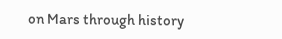on Mars through history